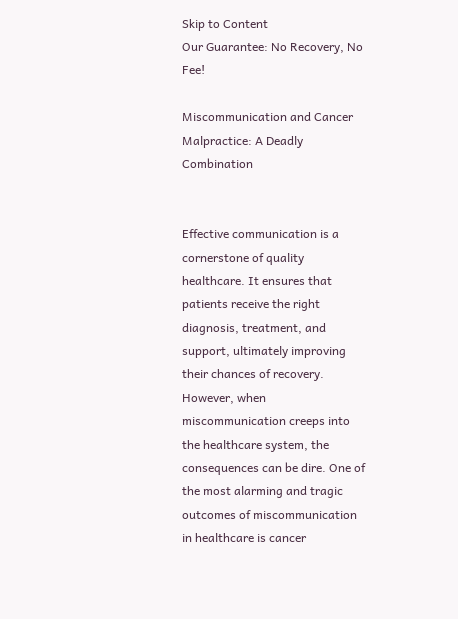Skip to Content
Our Guarantee: No Recovery, No Fee!

Miscommunication and Cancer Malpractice: A Deadly Combination


Effective communication is a cornerstone of quality healthcare. It ensures that patients receive the right diagnosis, treatment, and support, ultimately improving their chances of recovery. However, when miscommunication creeps into the healthcare system, the consequences can be dire. One of the most alarming and tragic outcomes of miscommunication in healthcare is cancer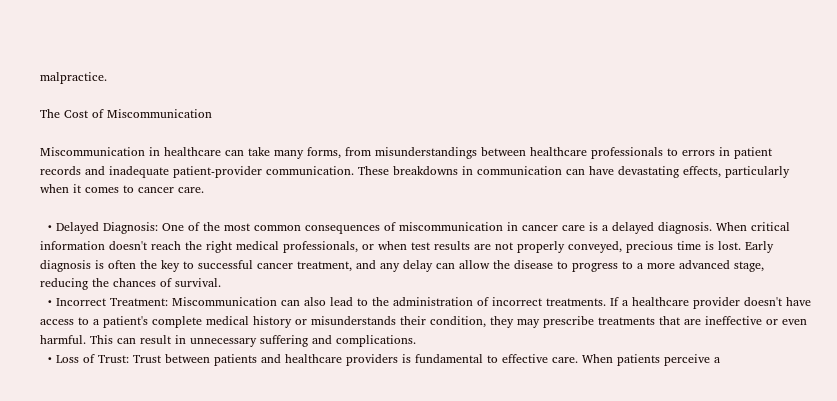malpractice.

The Cost of Miscommunication

Miscommunication in healthcare can take many forms, from misunderstandings between healthcare professionals to errors in patient records and inadequate patient-provider communication. These breakdowns in communication can have devastating effects, particularly when it comes to cancer care.

  • Delayed Diagnosis: One of the most common consequences of miscommunication in cancer care is a delayed diagnosis. When critical information doesn't reach the right medical professionals, or when test results are not properly conveyed, precious time is lost. Early diagnosis is often the key to successful cancer treatment, and any delay can allow the disease to progress to a more advanced stage, reducing the chances of survival.
  • Incorrect Treatment: Miscommunication can also lead to the administration of incorrect treatments. If a healthcare provider doesn't have access to a patient's complete medical history or misunderstands their condition, they may prescribe treatments that are ineffective or even harmful. This can result in unnecessary suffering and complications.
  • Loss of Trust: Trust between patients and healthcare providers is fundamental to effective care. When patients perceive a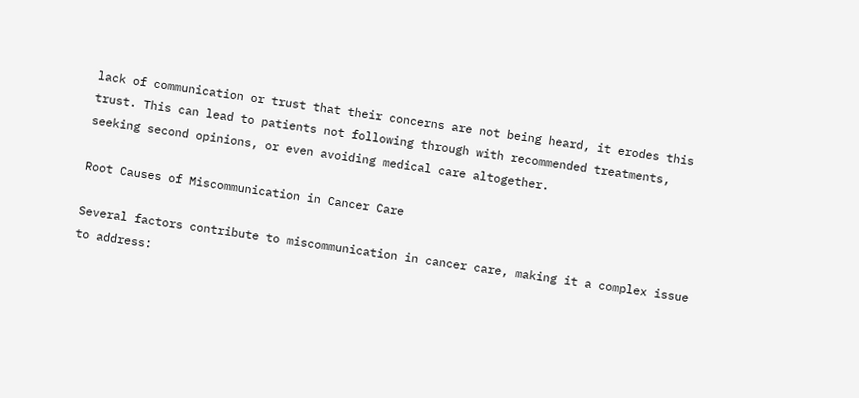lack of communication or trust that their concerns are not being heard, it erodes this trust. This can lead to patients not following through with recommended treatments, seeking second opinions, or even avoiding medical care altogether.

Root Causes of Miscommunication in Cancer Care

Several factors contribute to miscommunication in cancer care, making it a complex issue to address: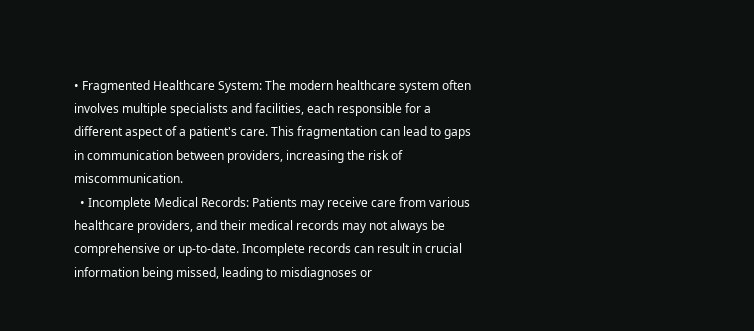• Fragmented Healthcare System: The modern healthcare system often involves multiple specialists and facilities, each responsible for a different aspect of a patient's care. This fragmentation can lead to gaps in communication between providers, increasing the risk of miscommunication.
  • Incomplete Medical Records: Patients may receive care from various healthcare providers, and their medical records may not always be comprehensive or up-to-date. Incomplete records can result in crucial information being missed, leading to misdiagnoses or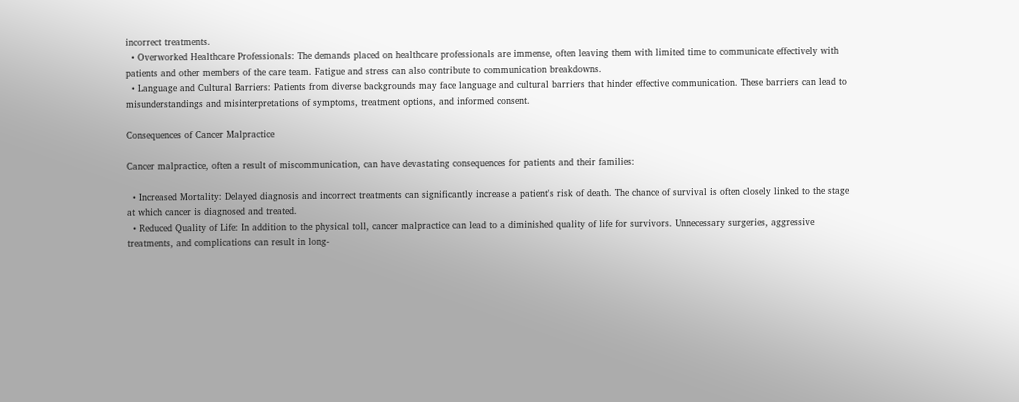incorrect treatments.
  • Overworked Healthcare Professionals: The demands placed on healthcare professionals are immense, often leaving them with limited time to communicate effectively with patients and other members of the care team. Fatigue and stress can also contribute to communication breakdowns.
  • Language and Cultural Barriers: Patients from diverse backgrounds may face language and cultural barriers that hinder effective communication. These barriers can lead to misunderstandings and misinterpretations of symptoms, treatment options, and informed consent.

Consequences of Cancer Malpractice

Cancer malpractice, often a result of miscommunication, can have devastating consequences for patients and their families:

  • Increased Mortality: Delayed diagnosis and incorrect treatments can significantly increase a patient's risk of death. The chance of survival is often closely linked to the stage at which cancer is diagnosed and treated.
  • Reduced Quality of Life: In addition to the physical toll, cancer malpractice can lead to a diminished quality of life for survivors. Unnecessary surgeries, aggressive treatments, and complications can result in long-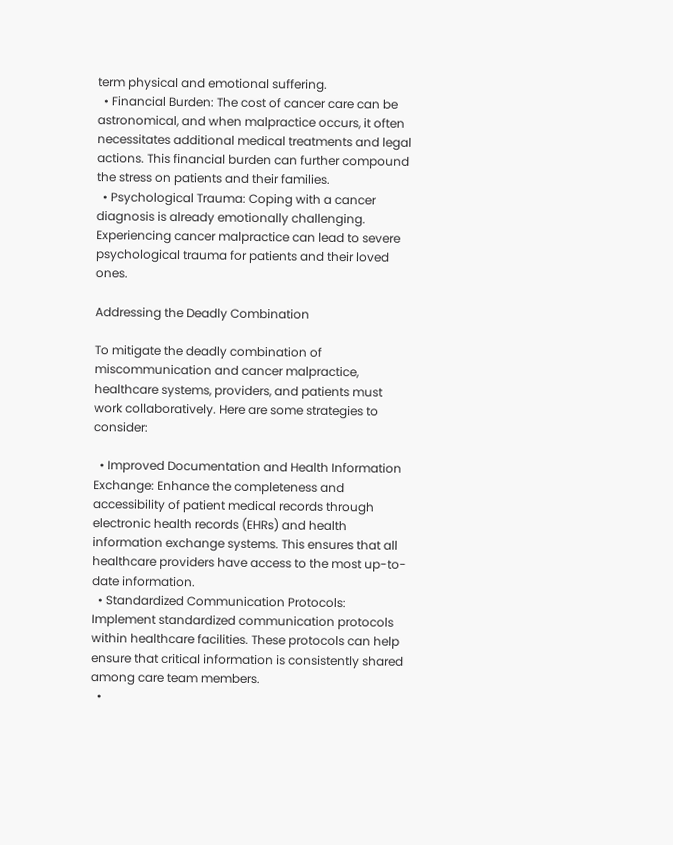term physical and emotional suffering.
  • Financial Burden: The cost of cancer care can be astronomical, and when malpractice occurs, it often necessitates additional medical treatments and legal actions. This financial burden can further compound the stress on patients and their families.
  • Psychological Trauma: Coping with a cancer diagnosis is already emotionally challenging. Experiencing cancer malpractice can lead to severe psychological trauma for patients and their loved ones.

Addressing the Deadly Combination

To mitigate the deadly combination of miscommunication and cancer malpractice, healthcare systems, providers, and patients must work collaboratively. Here are some strategies to consider:

  • Improved Documentation and Health Information Exchange: Enhance the completeness and accessibility of patient medical records through electronic health records (EHRs) and health information exchange systems. This ensures that all healthcare providers have access to the most up-to-date information.
  • Standardized Communication Protocols: Implement standardized communication protocols within healthcare facilities. These protocols can help ensure that critical information is consistently shared among care team members.
  •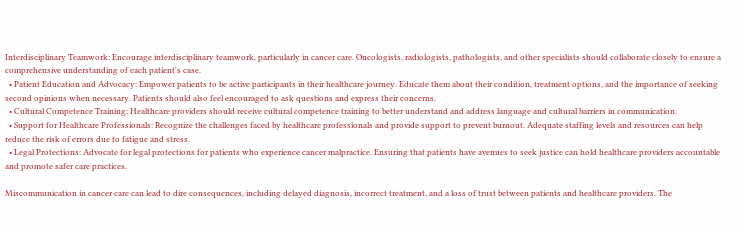Interdisciplinary Teamwork: Encourage interdisciplinary teamwork, particularly in cancer care. Oncologists, radiologists, pathologists, and other specialists should collaborate closely to ensure a comprehensive understanding of each patient's case.
  • Patient Education and Advocacy: Empower patients to be active participants in their healthcare journey. Educate them about their condition, treatment options, and the importance of seeking second opinions when necessary. Patients should also feel encouraged to ask questions and express their concerns.
  • Cultural Competence Training: Healthcare providers should receive cultural competence training to better understand and address language and cultural barriers in communication.
  • Support for Healthcare Professionals: Recognize the challenges faced by healthcare professionals and provide support to prevent burnout. Adequate staffing levels and resources can help reduce the risk of errors due to fatigue and stress.
  • Legal Protections: Advocate for legal protections for patients who experience cancer malpractice. Ensuring that patients have avenues to seek justice can hold healthcare providers accountable and promote safer care practices.

Miscommunication in cancer care can lead to dire consequences, including delayed diagnosis, incorrect treatment, and a loss of trust between patients and healthcare providers. The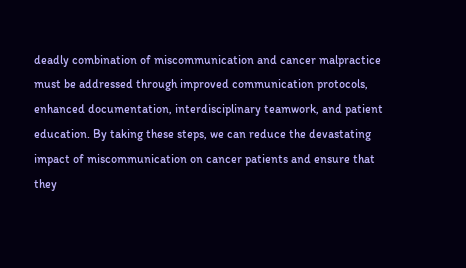deadly combination of miscommunication and cancer malpractice must be addressed through improved communication protocols, enhanced documentation, interdisciplinary teamwork, and patient education. By taking these steps, we can reduce the devastating impact of miscommunication on cancer patients and ensure that they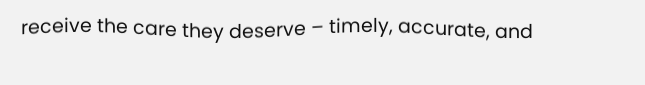receive the care they deserve – timely, accurate, and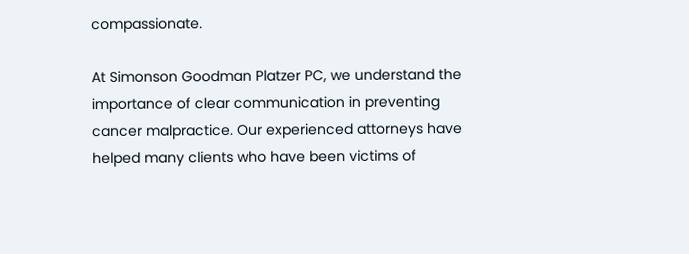compassionate.

At Simonson Goodman Platzer PC, we understand the importance of clear communication in preventing cancer malpractice. Our experienced attorneys have helped many clients who have been victims of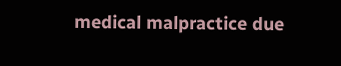medical malpractice due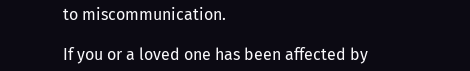to miscommunication.

If you or a loved one has been affected by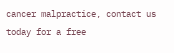cancer malpractice, contact us today for a free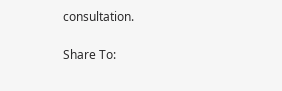consultation.

Share To: